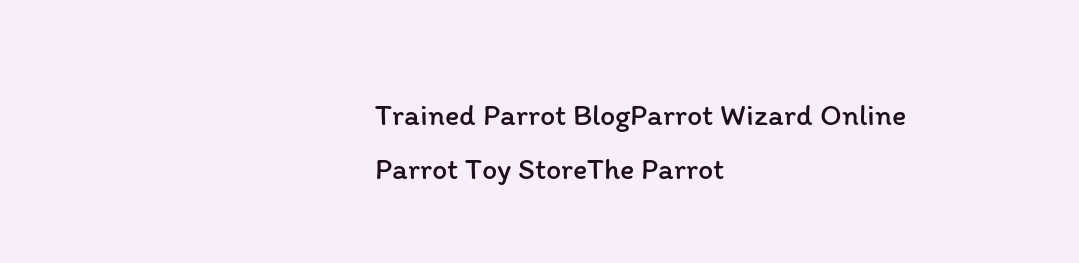Trained Parrot BlogParrot Wizard Online Parrot Toy StoreThe Parrot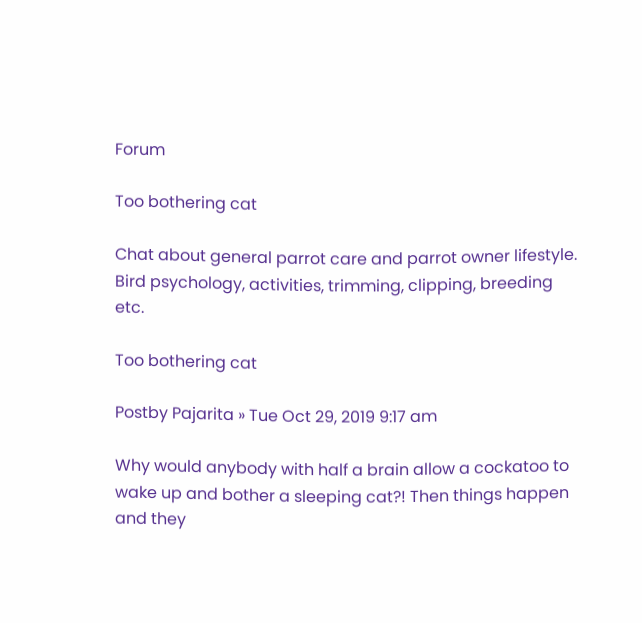Forum

Too bothering cat

Chat about general parrot care and parrot owner lifestyle. Bird psychology, activities, trimming, clipping, breeding etc.

Too bothering cat

Postby Pajarita » Tue Oct 29, 2019 9:17 am

Why would anybody with half a brain allow a cockatoo to wake up and bother a sleeping cat?! Then things happen and they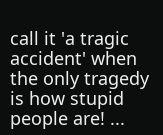call it 'a tragic accident' when the only tragedy is how stupid people are! ...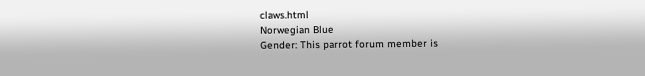claws.html
Norwegian Blue
Gender: This parrot forum member is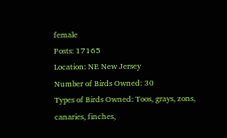female
Posts: 17165
Location: NE New Jersey
Number of Birds Owned: 30
Types of Birds Owned: Toos, grays, zons, canaries, finches,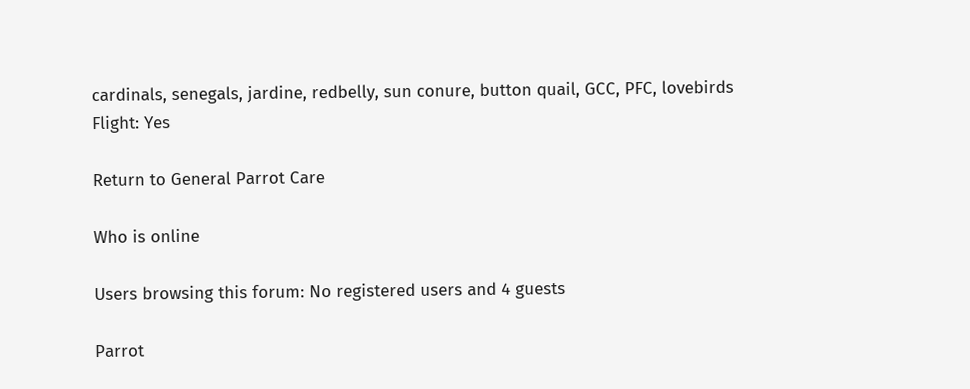cardinals, senegals, jardine, redbelly, sun conure, button quail, GCC, PFC, lovebirds
Flight: Yes

Return to General Parrot Care

Who is online

Users browsing this forum: No registered users and 4 guests

Parrot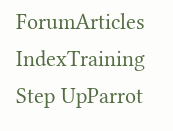ForumArticles IndexTraining Step UpParrot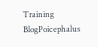Training BlogPoicephalus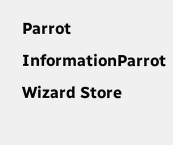Parrot InformationParrot Wizard Store